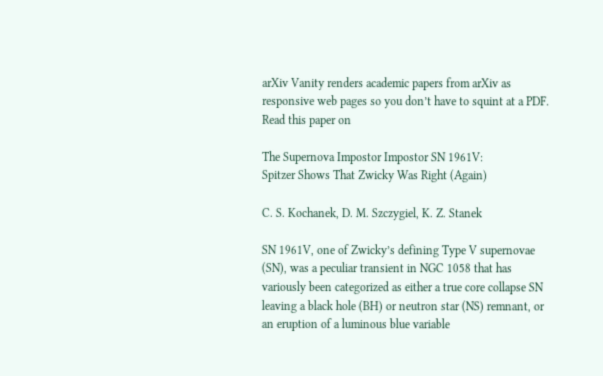arXiv Vanity renders academic papers from arXiv as responsive web pages so you don’t have to squint at a PDF. Read this paper on

The Supernova Impostor Impostor SN 1961V:
Spitzer Shows That Zwicky Was Right (Again)

C. S. Kochanek, D. M. Szczygiel, K. Z. Stanek

SN 1961V, one of Zwicky’s defining Type V supernovae (SN), was a peculiar transient in NGC 1058 that has variously been categorized as either a true core collapse SN leaving a black hole (BH) or neutron star (NS) remnant, or an eruption of a luminous blue variable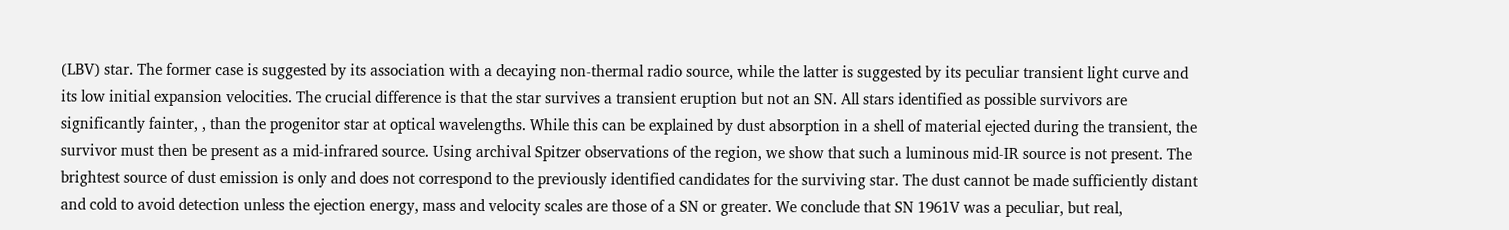(LBV) star. The former case is suggested by its association with a decaying non-thermal radio source, while the latter is suggested by its peculiar transient light curve and its low initial expansion velocities. The crucial difference is that the star survives a transient eruption but not an SN. All stars identified as possible survivors are significantly fainter, , than the progenitor star at optical wavelengths. While this can be explained by dust absorption in a shell of material ejected during the transient, the survivor must then be present as a mid-infrared source. Using archival Spitzer observations of the region, we show that such a luminous mid-IR source is not present. The brightest source of dust emission is only and does not correspond to the previously identified candidates for the surviving star. The dust cannot be made sufficiently distant and cold to avoid detection unless the ejection energy, mass and velocity scales are those of a SN or greater. We conclude that SN 1961V was a peculiar, but real,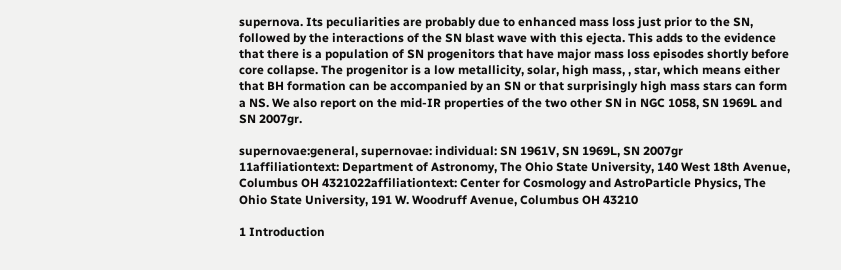supernova. Its peculiarities are probably due to enhanced mass loss just prior to the SN, followed by the interactions of the SN blast wave with this ejecta. This adds to the evidence that there is a population of SN progenitors that have major mass loss episodes shortly before core collapse. The progenitor is a low metallicity, solar, high mass, , star, which means either that BH formation can be accompanied by an SN or that surprisingly high mass stars can form a NS. We also report on the mid-IR properties of the two other SN in NGC 1058, SN 1969L and SN 2007gr.

supernovae:general, supernovae: individual: SN 1961V, SN 1969L, SN 2007gr
11affiliationtext: Department of Astronomy, The Ohio State University, 140 West 18th Avenue, Columbus OH 4321022affiliationtext: Center for Cosmology and AstroParticle Physics, The Ohio State University, 191 W. Woodruff Avenue, Columbus OH 43210

1 Introduction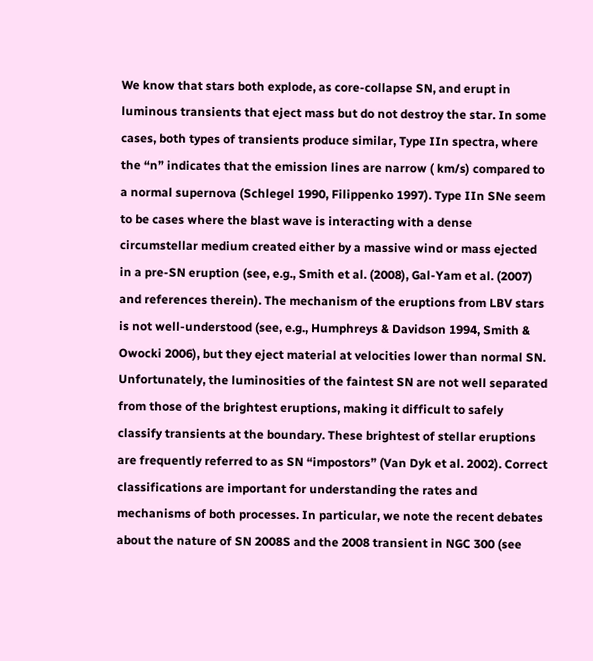We know that stars both explode, as core-collapse SN, and erupt in luminous transients that eject mass but do not destroy the star. In some cases, both types of transients produce similar, Type IIn spectra, where the “n” indicates that the emission lines are narrow ( km/s) compared to a normal supernova (Schlegel 1990, Filippenko 1997). Type IIn SNe seem to be cases where the blast wave is interacting with a dense circumstellar medium created either by a massive wind or mass ejected in a pre-SN eruption (see, e.g., Smith et al. (2008), Gal-Yam et al. (2007) and references therein). The mechanism of the eruptions from LBV stars is not well-understood (see, e.g., Humphreys & Davidson 1994, Smith & Owocki 2006), but they eject material at velocities lower than normal SN. Unfortunately, the luminosities of the faintest SN are not well separated from those of the brightest eruptions, making it difficult to safely classify transients at the boundary. These brightest of stellar eruptions are frequently referred to as SN “impostors” (Van Dyk et al. 2002). Correct classifications are important for understanding the rates and mechanisms of both processes. In particular, we note the recent debates about the nature of SN 2008S and the 2008 transient in NGC 300 (see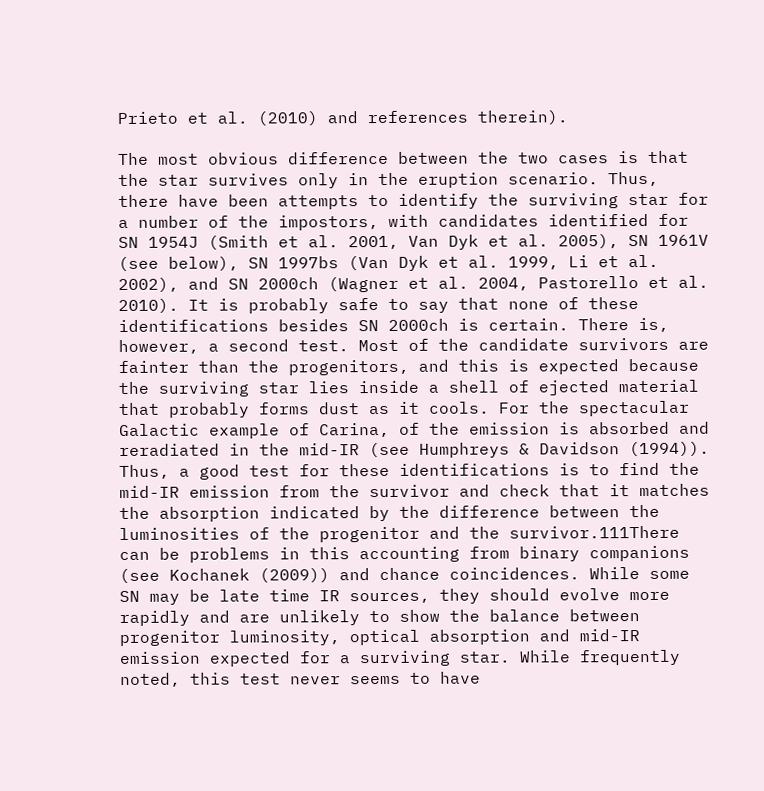Prieto et al. (2010) and references therein).

The most obvious difference between the two cases is that the star survives only in the eruption scenario. Thus, there have been attempts to identify the surviving star for a number of the impostors, with candidates identified for SN 1954J (Smith et al. 2001, Van Dyk et al. 2005), SN 1961V (see below), SN 1997bs (Van Dyk et al. 1999, Li et al. 2002), and SN 2000ch (Wagner et al. 2004, Pastorello et al. 2010). It is probably safe to say that none of these identifications besides SN 2000ch is certain. There is, however, a second test. Most of the candidate survivors are fainter than the progenitors, and this is expected because the surviving star lies inside a shell of ejected material that probably forms dust as it cools. For the spectacular Galactic example of Carina, of the emission is absorbed and reradiated in the mid-IR (see Humphreys & Davidson (1994)). Thus, a good test for these identifications is to find the mid-IR emission from the survivor and check that it matches the absorption indicated by the difference between the luminosities of the progenitor and the survivor.111There can be problems in this accounting from binary companions (see Kochanek (2009)) and chance coincidences. While some SN may be late time IR sources, they should evolve more rapidly and are unlikely to show the balance between progenitor luminosity, optical absorption and mid-IR emission expected for a surviving star. While frequently noted, this test never seems to have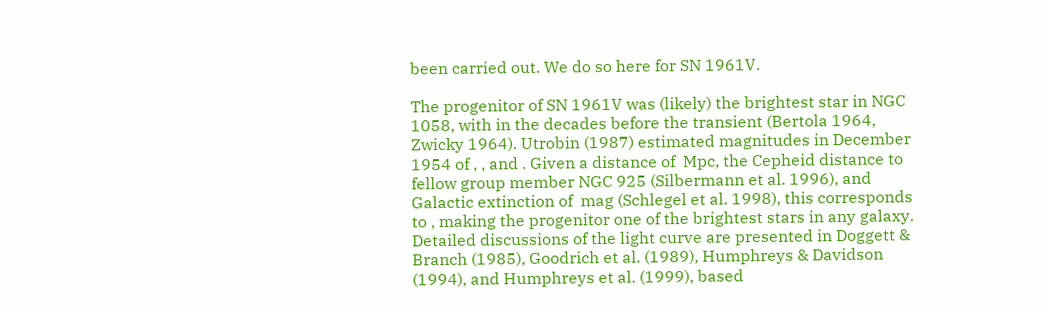been carried out. We do so here for SN 1961V.

The progenitor of SN 1961V was (likely) the brightest star in NGC 1058, with in the decades before the transient (Bertola 1964, Zwicky 1964). Utrobin (1987) estimated magnitudes in December 1954 of , , and . Given a distance of  Mpc, the Cepheid distance to fellow group member NGC 925 (Silbermann et al. 1996), and Galactic extinction of  mag (Schlegel et al. 1998), this corresponds to , making the progenitor one of the brightest stars in any galaxy. Detailed discussions of the light curve are presented in Doggett & Branch (1985), Goodrich et al. (1989), Humphreys & Davidson (1994), and Humphreys et al. (1999), based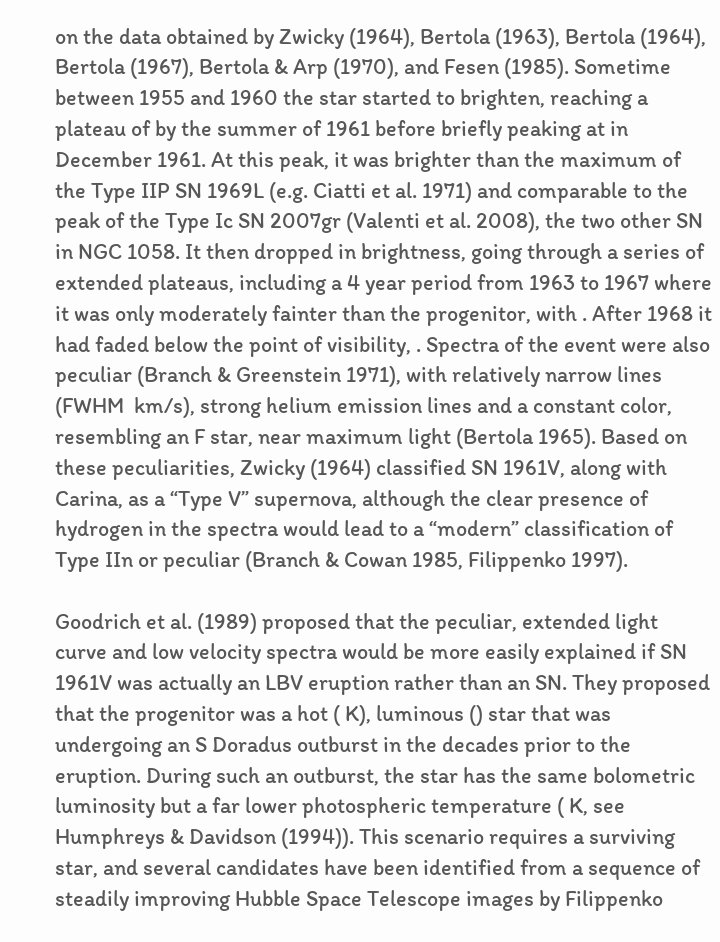on the data obtained by Zwicky (1964), Bertola (1963), Bertola (1964), Bertola (1967), Bertola & Arp (1970), and Fesen (1985). Sometime between 1955 and 1960 the star started to brighten, reaching a plateau of by the summer of 1961 before briefly peaking at in December 1961. At this peak, it was brighter than the maximum of the Type IIP SN 1969L (e.g. Ciatti et al. 1971) and comparable to the peak of the Type Ic SN 2007gr (Valenti et al. 2008), the two other SN in NGC 1058. It then dropped in brightness, going through a series of extended plateaus, including a 4 year period from 1963 to 1967 where it was only moderately fainter than the progenitor, with . After 1968 it had faded below the point of visibility, . Spectra of the event were also peculiar (Branch & Greenstein 1971), with relatively narrow lines (FWHM  km/s), strong helium emission lines and a constant color, resembling an F star, near maximum light (Bertola 1965). Based on these peculiarities, Zwicky (1964) classified SN 1961V, along with  Carina, as a “Type V” supernova, although the clear presence of hydrogen in the spectra would lead to a “modern” classification of Type IIn or peculiar (Branch & Cowan 1985, Filippenko 1997).

Goodrich et al. (1989) proposed that the peculiar, extended light curve and low velocity spectra would be more easily explained if SN 1961V was actually an LBV eruption rather than an SN. They proposed that the progenitor was a hot ( K), luminous () star that was undergoing an S Doradus outburst in the decades prior to the eruption. During such an outburst, the star has the same bolometric luminosity but a far lower photospheric temperature ( K, see Humphreys & Davidson (1994)). This scenario requires a surviving star, and several candidates have been identified from a sequence of steadily improving Hubble Space Telescope images by Filippenko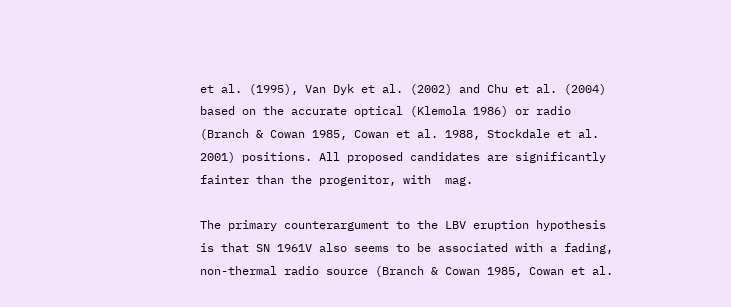et al. (1995), Van Dyk et al. (2002) and Chu et al. (2004) based on the accurate optical (Klemola 1986) or radio (Branch & Cowan 1985, Cowan et al. 1988, Stockdale et al. 2001) positions. All proposed candidates are significantly fainter than the progenitor, with  mag.

The primary counterargument to the LBV eruption hypothesis is that SN 1961V also seems to be associated with a fading, non-thermal radio source (Branch & Cowan 1985, Cowan et al.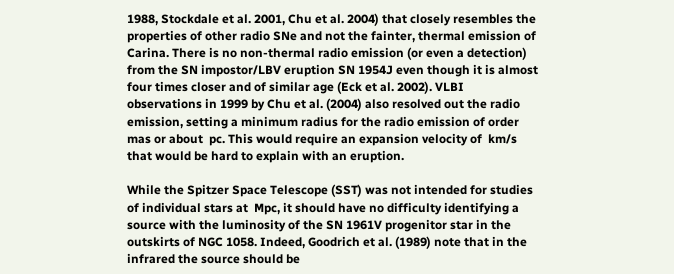1988, Stockdale et al. 2001, Chu et al. 2004) that closely resembles the properties of other radio SNe and not the fainter, thermal emission of Carina. There is no non-thermal radio emission (or even a detection) from the SN impostor/LBV eruption SN 1954J even though it is almost four times closer and of similar age (Eck et al. 2002). VLBI observations in 1999 by Chu et al. (2004) also resolved out the radio emission, setting a minimum radius for the radio emission of order  mas or about  pc. This would require an expansion velocity of  km/s that would be hard to explain with an eruption.

While the Spitzer Space Telescope (SST) was not intended for studies of individual stars at  Mpc, it should have no difficulty identifying a source with the luminosity of the SN 1961V progenitor star in the outskirts of NGC 1058. Indeed, Goodrich et al. (1989) note that in the infrared the source should be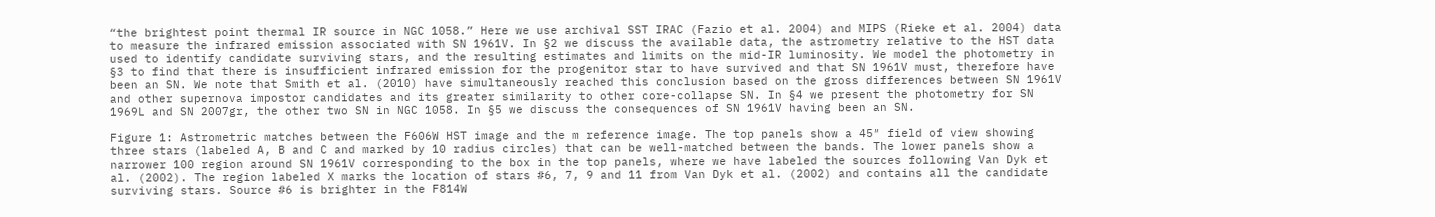“the brightest point thermal IR source in NGC 1058.” Here we use archival SST IRAC (Fazio et al. 2004) and MIPS (Rieke et al. 2004) data to measure the infrared emission associated with SN 1961V. In §2 we discuss the available data, the astrometry relative to the HST data used to identify candidate surviving stars, and the resulting estimates and limits on the mid-IR luminosity. We model the photometry in §3 to find that there is insufficient infrared emission for the progenitor star to have survived and that SN 1961V must, therefore have been an SN. We note that Smith et al. (2010) have simultaneously reached this conclusion based on the gross differences between SN 1961V and other supernova impostor candidates and its greater similarity to other core-collapse SN. In §4 we present the photometry for SN 1969L and SN 2007gr, the other two SN in NGC 1058. In §5 we discuss the consequences of SN 1961V having been an SN.

Figure 1: Astrometric matches between the F606W HST image and the m reference image. The top panels show a 45″ field of view showing three stars (labeled A, B and C and marked by 10 radius circles) that can be well-matched between the bands. The lower panels show a narrower 100 region around SN 1961V corresponding to the box in the top panels, where we have labeled the sources following Van Dyk et al. (2002). The region labeled X marks the location of stars #6, 7, 9 and 11 from Van Dyk et al. (2002) and contains all the candidate surviving stars. Source #6 is brighter in the F814W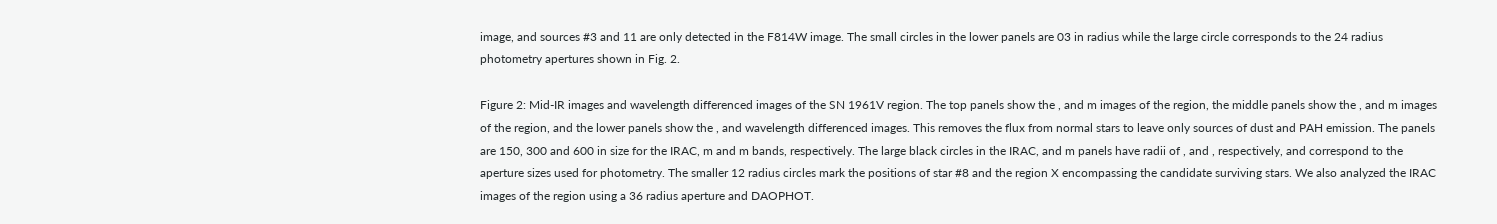image, and sources #3 and 11 are only detected in the F814W image. The small circles in the lower panels are 03 in radius while the large circle corresponds to the 24 radius photometry apertures shown in Fig. 2.

Figure 2: Mid-IR images and wavelength differenced images of the SN 1961V region. The top panels show the , and m images of the region, the middle panels show the , and m images of the region, and the lower panels show the , and wavelength differenced images. This removes the flux from normal stars to leave only sources of dust and PAH emission. The panels are 150, 300 and 600 in size for the IRAC, m and m bands, respectively. The large black circles in the IRAC, and m panels have radii of , and , respectively, and correspond to the aperture sizes used for photometry. The smaller 12 radius circles mark the positions of star #8 and the region X encompassing the candidate surviving stars. We also analyzed the IRAC images of the region using a 36 radius aperture and DAOPHOT.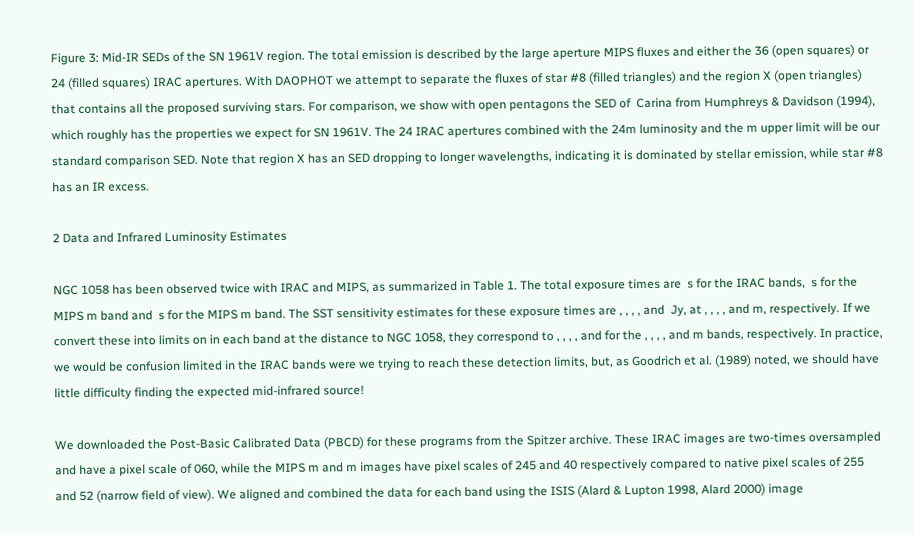Figure 3: Mid-IR SEDs of the SN 1961V region. The total emission is described by the large aperture MIPS fluxes and either the 36 (open squares) or 24 (filled squares) IRAC apertures. With DAOPHOT we attempt to separate the fluxes of star #8 (filled triangles) and the region X (open triangles) that contains all the proposed surviving stars. For comparison, we show with open pentagons the SED of  Carina from Humphreys & Davidson (1994), which roughly has the properties we expect for SN 1961V. The 24 IRAC apertures combined with the 24m luminosity and the m upper limit will be our standard comparison SED. Note that region X has an SED dropping to longer wavelengths, indicating it is dominated by stellar emission, while star #8 has an IR excess.

2 Data and Infrared Luminosity Estimates

NGC 1058 has been observed twice with IRAC and MIPS, as summarized in Table 1. The total exposure times are  s for the IRAC bands,  s for the MIPS m band and  s for the MIPS m band. The SST sensitivity estimates for these exposure times are , , , , and  Jy, at , , , , and m, respectively. If we convert these into limits on in each band at the distance to NGC 1058, they correspond to , , , , and for the , , , , and m bands, respectively. In practice, we would be confusion limited in the IRAC bands were we trying to reach these detection limits, but, as Goodrich et al. (1989) noted, we should have little difficulty finding the expected mid-infrared source!

We downloaded the Post-Basic Calibrated Data (PBCD) for these programs from the Spitzer archive. These IRAC images are two-times oversampled and have a pixel scale of 060, while the MIPS m and m images have pixel scales of 245 and 40 respectively compared to native pixel scales of 255 and 52 (narrow field of view). We aligned and combined the data for each band using the ISIS (Alard & Lupton 1998, Alard 2000) image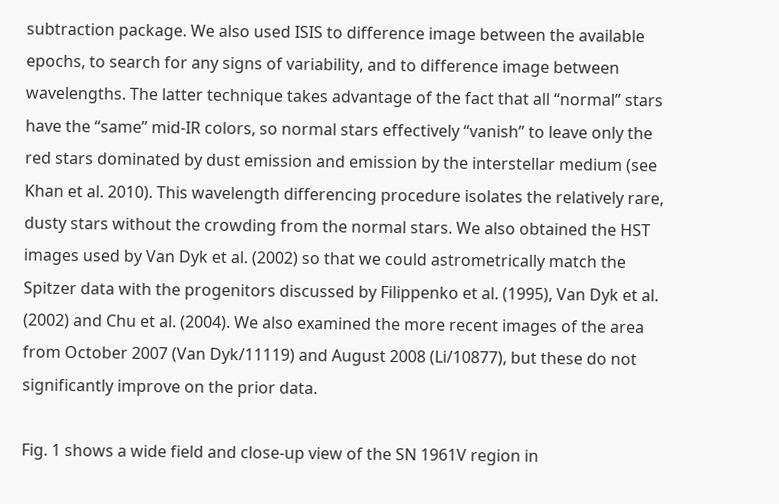subtraction package. We also used ISIS to difference image between the available epochs, to search for any signs of variability, and to difference image between wavelengths. The latter technique takes advantage of the fact that all “normal” stars have the “same” mid-IR colors, so normal stars effectively “vanish” to leave only the red stars dominated by dust emission and emission by the interstellar medium (see Khan et al. 2010). This wavelength differencing procedure isolates the relatively rare, dusty stars without the crowding from the normal stars. We also obtained the HST images used by Van Dyk et al. (2002) so that we could astrometrically match the Spitzer data with the progenitors discussed by Filippenko et al. (1995), Van Dyk et al. (2002) and Chu et al. (2004). We also examined the more recent images of the area from October 2007 (Van Dyk/11119) and August 2008 (Li/10877), but these do not significantly improve on the prior data.

Fig. 1 shows a wide field and close-up view of the SN 1961V region in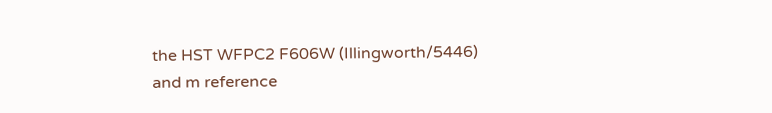the HST WFPC2 F606W (Illingworth/5446) and m reference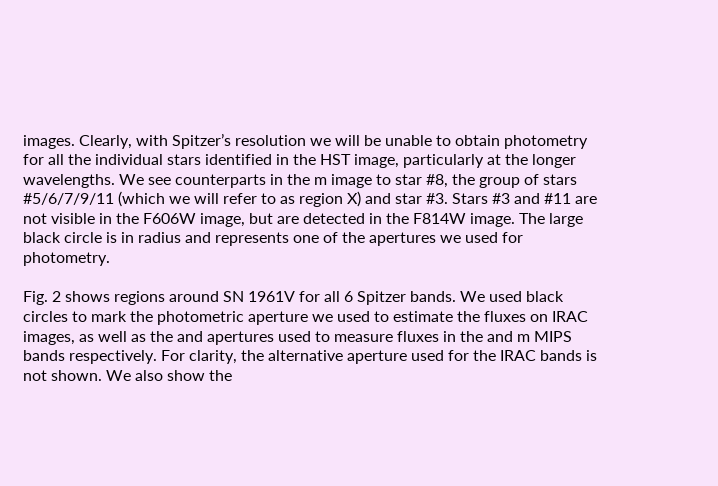images. Clearly, with Spitzer’s resolution we will be unable to obtain photometry for all the individual stars identified in the HST image, particularly at the longer wavelengths. We see counterparts in the m image to star #8, the group of stars #5/6/7/9/11 (which we will refer to as region X) and star #3. Stars #3 and #11 are not visible in the F606W image, but are detected in the F814W image. The large black circle is in radius and represents one of the apertures we used for photometry.

Fig. 2 shows regions around SN 1961V for all 6 Spitzer bands. We used black circles to mark the photometric aperture we used to estimate the fluxes on IRAC images, as well as the and apertures used to measure fluxes in the and m MIPS bands respectively. For clarity, the alternative aperture used for the IRAC bands is not shown. We also show the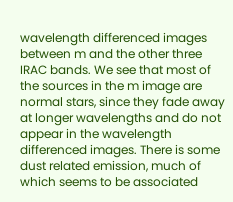wavelength differenced images between m and the other three IRAC bands. We see that most of the sources in the m image are normal stars, since they fade away at longer wavelengths and do not appear in the wavelength differenced images. There is some dust related emission, much of which seems to be associated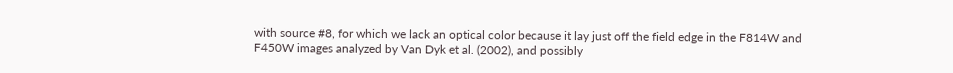with source #8, for which we lack an optical color because it lay just off the field edge in the F814W and F450W images analyzed by Van Dyk et al. (2002), and possibly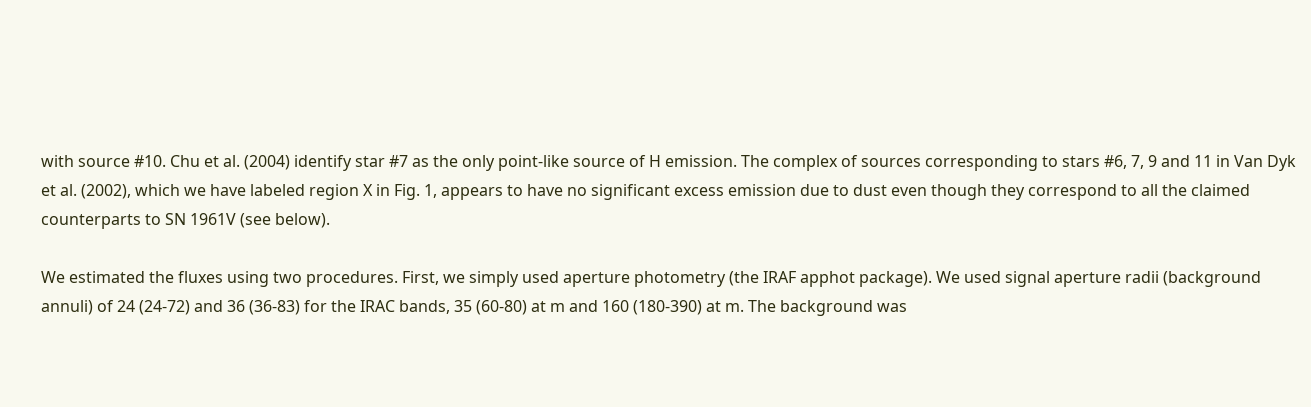with source #10. Chu et al. (2004) identify star #7 as the only point-like source of H emission. The complex of sources corresponding to stars #6, 7, 9 and 11 in Van Dyk et al. (2002), which we have labeled region X in Fig. 1, appears to have no significant excess emission due to dust even though they correspond to all the claimed counterparts to SN 1961V (see below).

We estimated the fluxes using two procedures. First, we simply used aperture photometry (the IRAF apphot package). We used signal aperture radii (background annuli) of 24 (24-72) and 36 (36-83) for the IRAC bands, 35 (60-80) at m and 160 (180-390) at m. The background was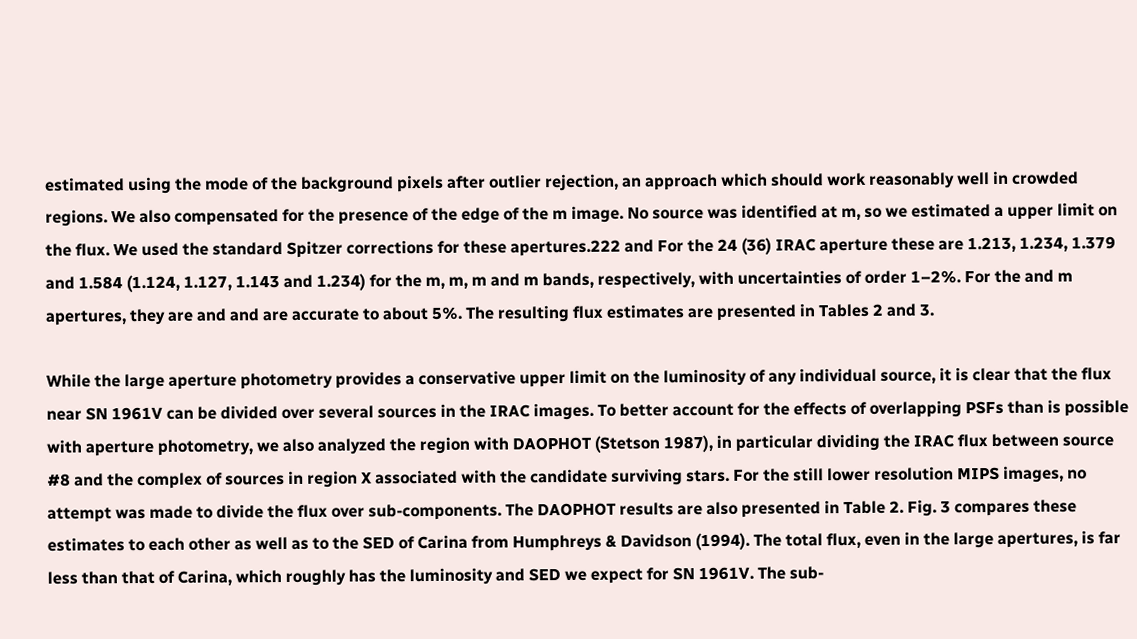estimated using the mode of the background pixels after outlier rejection, an approach which should work reasonably well in crowded regions. We also compensated for the presence of the edge of the m image. No source was identified at m, so we estimated a upper limit on the flux. We used the standard Spitzer corrections for these apertures.222 and For the 24 (36) IRAC aperture these are 1.213, 1.234, 1.379 and 1.584 (1.124, 1.127, 1.143 and 1.234) for the m, m, m and m bands, respectively, with uncertainties of order 1–2%. For the and m apertures, they are and and are accurate to about 5%. The resulting flux estimates are presented in Tables 2 and 3.

While the large aperture photometry provides a conservative upper limit on the luminosity of any individual source, it is clear that the flux near SN 1961V can be divided over several sources in the IRAC images. To better account for the effects of overlapping PSFs than is possible with aperture photometry, we also analyzed the region with DAOPHOT (Stetson 1987), in particular dividing the IRAC flux between source #8 and the complex of sources in region X associated with the candidate surviving stars. For the still lower resolution MIPS images, no attempt was made to divide the flux over sub-components. The DAOPHOT results are also presented in Table 2. Fig. 3 compares these estimates to each other as well as to the SED of Carina from Humphreys & Davidson (1994). The total flux, even in the large apertures, is far less than that of Carina, which roughly has the luminosity and SED we expect for SN 1961V. The sub-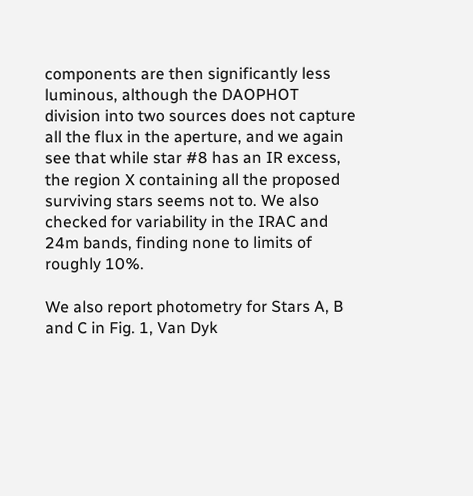components are then significantly less luminous, although the DAOPHOT division into two sources does not capture all the flux in the aperture, and we again see that while star #8 has an IR excess, the region X containing all the proposed surviving stars seems not to. We also checked for variability in the IRAC and 24m bands, finding none to limits of roughly 10%.

We also report photometry for Stars A, B and C in Fig. 1, Van Dyk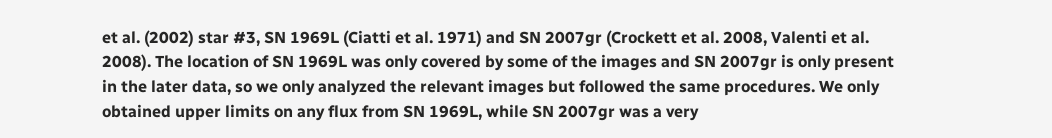et al. (2002) star #3, SN 1969L (Ciatti et al. 1971) and SN 2007gr (Crockett et al. 2008, Valenti et al. 2008). The location of SN 1969L was only covered by some of the images and SN 2007gr is only present in the later data, so we only analyzed the relevant images but followed the same procedures. We only obtained upper limits on any flux from SN 1969L, while SN 2007gr was a very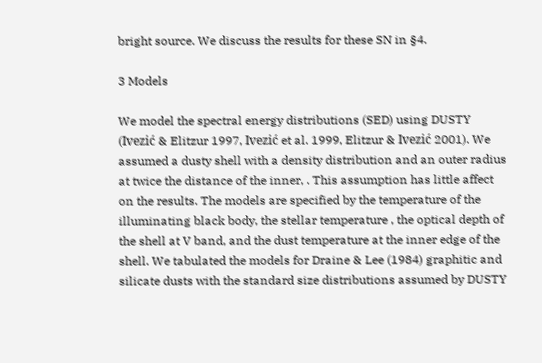bright source. We discuss the results for these SN in §4.

3 Models

We model the spectral energy distributions (SED) using DUSTY (Ivezić & Elitzur 1997, Ivezić et al. 1999, Elitzur & Ivezić 2001). We assumed a dusty shell with a density distribution and an outer radius at twice the distance of the inner, . This assumption has little affect on the results. The models are specified by the temperature of the illuminating black body, the stellar temperature , the optical depth of the shell at V band, and the dust temperature at the inner edge of the shell. We tabulated the models for Draine & Lee (1984) graphitic and silicate dusts with the standard size distributions assumed by DUSTY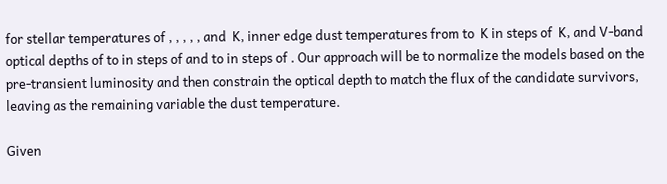for stellar temperatures of , , , , , and  K, inner edge dust temperatures from to  K in steps of  K, and V-band optical depths of to in steps of and to in steps of . Our approach will be to normalize the models based on the pre-transient luminosity and then constrain the optical depth to match the flux of the candidate survivors, leaving as the remaining variable the dust temperature.

Given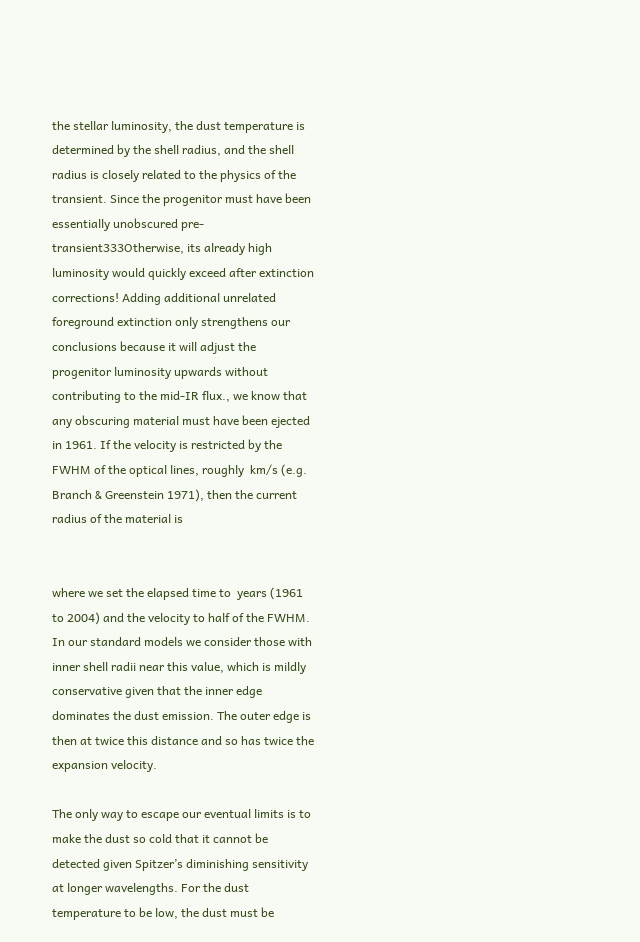the stellar luminosity, the dust temperature is determined by the shell radius, and the shell radius is closely related to the physics of the transient. Since the progenitor must have been essentially unobscured pre-transient333Otherwise, its already high luminosity would quickly exceed after extinction corrections! Adding additional unrelated foreground extinction only strengthens our conclusions because it will adjust the progenitor luminosity upwards without contributing to the mid-IR flux., we know that any obscuring material must have been ejected in 1961. If the velocity is restricted by the FWHM of the optical lines, roughly  km/s (e.g. Branch & Greenstein 1971), then the current radius of the material is


where we set the elapsed time to  years (1961 to 2004) and the velocity to half of the FWHM. In our standard models we consider those with inner shell radii near this value, which is mildly conservative given that the inner edge dominates the dust emission. The outer edge is then at twice this distance and so has twice the expansion velocity.

The only way to escape our eventual limits is to make the dust so cold that it cannot be detected given Spitzer’s diminishing sensitivity at longer wavelengths. For the dust temperature to be low, the dust must be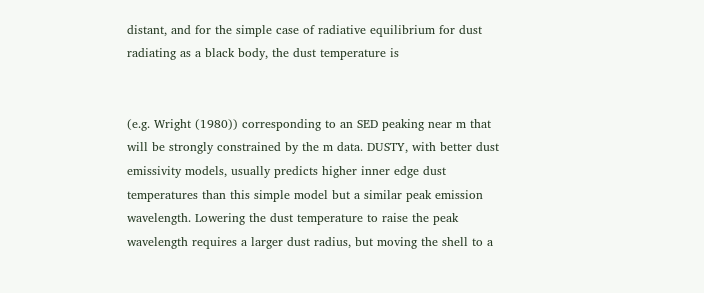distant, and for the simple case of radiative equilibrium for dust radiating as a black body, the dust temperature is


(e.g. Wright (1980)) corresponding to an SED peaking near m that will be strongly constrained by the m data. DUSTY, with better dust emissivity models, usually predicts higher inner edge dust temperatures than this simple model but a similar peak emission wavelength. Lowering the dust temperature to raise the peak wavelength requires a larger dust radius, but moving the shell to a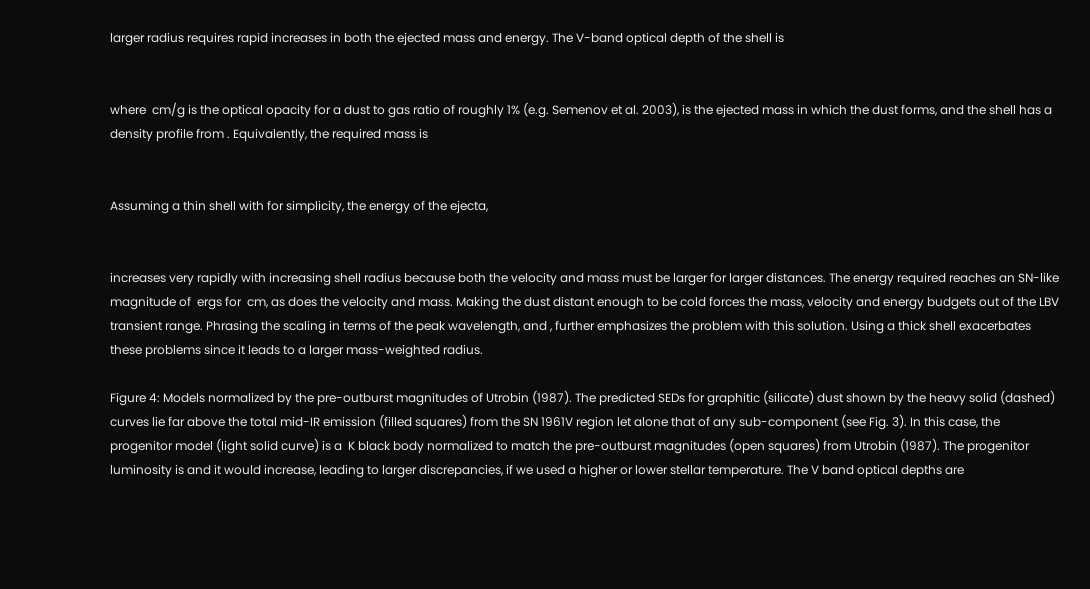larger radius requires rapid increases in both the ejected mass and energy. The V-band optical depth of the shell is


where  cm/g is the optical opacity for a dust to gas ratio of roughly 1% (e.g. Semenov et al. 2003), is the ejected mass in which the dust forms, and the shell has a density profile from . Equivalently, the required mass is


Assuming a thin shell with for simplicity, the energy of the ejecta,


increases very rapidly with increasing shell radius because both the velocity and mass must be larger for larger distances. The energy required reaches an SN-like magnitude of  ergs for  cm, as does the velocity and mass. Making the dust distant enough to be cold forces the mass, velocity and energy budgets out of the LBV transient range. Phrasing the scaling in terms of the peak wavelength, and , further emphasizes the problem with this solution. Using a thick shell exacerbates these problems since it leads to a larger mass-weighted radius.

Figure 4: Models normalized by the pre-outburst magnitudes of Utrobin (1987). The predicted SEDs for graphitic (silicate) dust shown by the heavy solid (dashed) curves lie far above the total mid-IR emission (filled squares) from the SN 1961V region let alone that of any sub-component (see Fig. 3). In this case, the progenitor model (light solid curve) is a  K black body normalized to match the pre-outburst magnitudes (open squares) from Utrobin (1987). The progenitor luminosity is and it would increase, leading to larger discrepancies, if we used a higher or lower stellar temperature. The V band optical depths are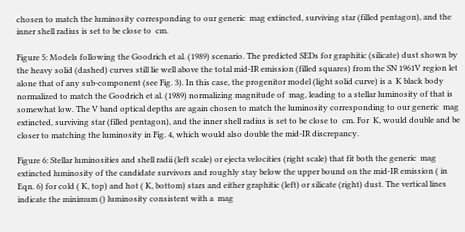chosen to match the luminosity corresponding to our generic  mag extincted, surviving star (filled pentagon), and the inner shell radius is set to be close to  cm.

Figure 5: Models following the Goodrich et al. (1989) scenario. The predicted SEDs for graphitic (silicate) dust shown by the heavy solid (dashed) curves still lie well above the total mid-IR emission (filled squares) from the SN 1961V region let alone that of any sub-component (see Fig. 3). In this case, the progenitor model (light solid curve) is a  K black body normalized to match the Goodrich et al. (1989) normalizing magnitude of  mag, leading to a stellar luminosity of that is somewhat low. The V band optical depths are again chosen to match the luminosity corresponding to our generic  mag extincted, surviving star (filled pentagon), and the inner shell radius is set to be close to  cm. For  K, would double and be closer to matching the luminosity in Fig. 4, which would also double the mid-IR discrepancy.

Figure 6: Stellar luminosities and shell radii (left scale) or ejecta velocities (right scale) that fit both the generic  mag extincted luminosity of the candidate survivors and roughly stay below the upper bound on the mid-IR emission ( in Eqn. 6) for cold ( K, top) and hot ( K, bottom) stars and either graphitic (left) or silicate (right) dust. The vertical lines indicate the minimum () luminosity consistent with a  mag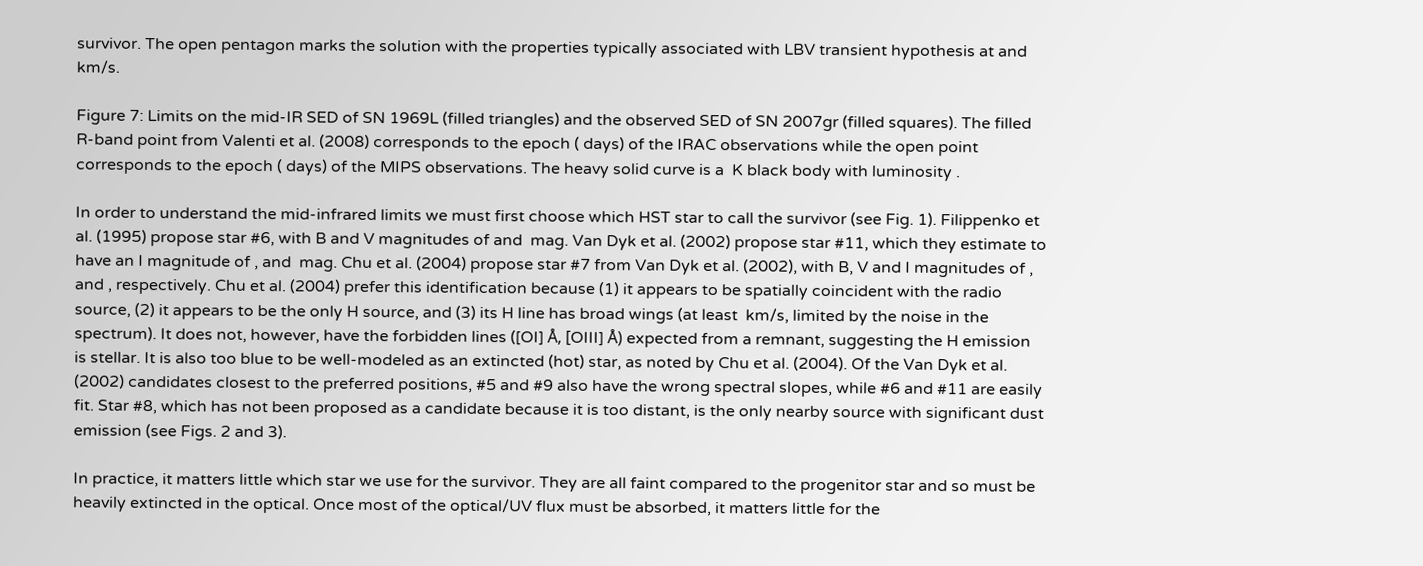survivor. The open pentagon marks the solution with the properties typically associated with LBV transient hypothesis at and  km/s.

Figure 7: Limits on the mid-IR SED of SN 1969L (filled triangles) and the observed SED of SN 2007gr (filled squares). The filled R-band point from Valenti et al. (2008) corresponds to the epoch ( days) of the IRAC observations while the open point corresponds to the epoch ( days) of the MIPS observations. The heavy solid curve is a  K black body with luminosity .

In order to understand the mid-infrared limits we must first choose which HST star to call the survivor (see Fig. 1). Filippenko et al. (1995) propose star #6, with B and V magnitudes of and  mag. Van Dyk et al. (2002) propose star #11, which they estimate to have an I magnitude of , and  mag. Chu et al. (2004) propose star #7 from Van Dyk et al. (2002), with B, V and I magnitudes of , and , respectively. Chu et al. (2004) prefer this identification because (1) it appears to be spatially coincident with the radio source, (2) it appears to be the only H source, and (3) its H line has broad wings (at least  km/s, limited by the noise in the spectrum). It does not, however, have the forbidden lines ([OI] Å, [OIII] Å) expected from a remnant, suggesting the H emission is stellar. It is also too blue to be well-modeled as an extincted (hot) star, as noted by Chu et al. (2004). Of the Van Dyk et al. (2002) candidates closest to the preferred positions, #5 and #9 also have the wrong spectral slopes, while #6 and #11 are easily fit. Star #8, which has not been proposed as a candidate because it is too distant, is the only nearby source with significant dust emission (see Figs. 2 and 3).

In practice, it matters little which star we use for the survivor. They are all faint compared to the progenitor star and so must be heavily extincted in the optical. Once most of the optical/UV flux must be absorbed, it matters little for the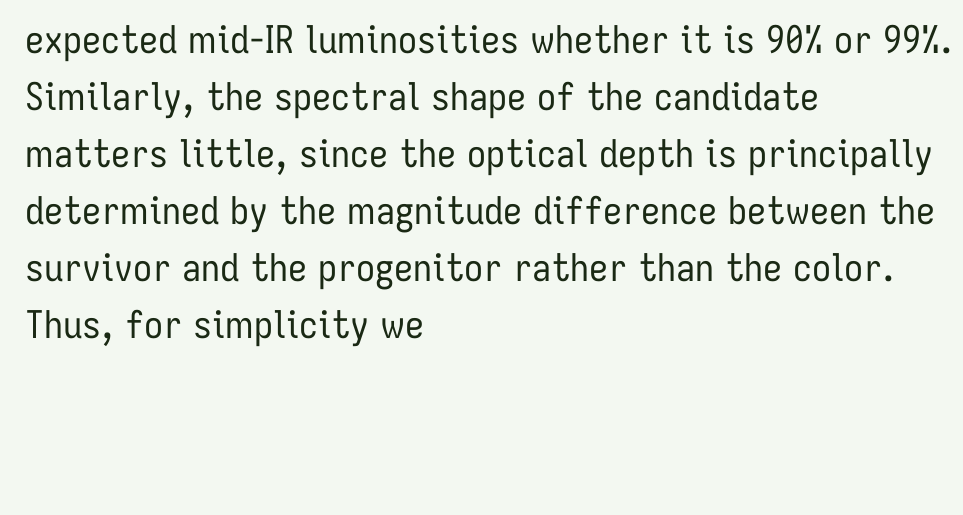expected mid-IR luminosities whether it is 90% or 99%. Similarly, the spectral shape of the candidate matters little, since the optical depth is principally determined by the magnitude difference between the survivor and the progenitor rather than the color. Thus, for simplicity we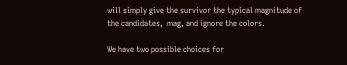will simply give the survivor the typical magnitude of the candidates,  mag, and ignore the colors.

We have two possible choices for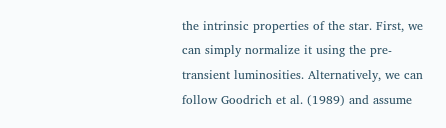the intrinsic properties of the star. First, we can simply normalize it using the pre-transient luminosities. Alternatively, we can follow Goodrich et al. (1989) and assume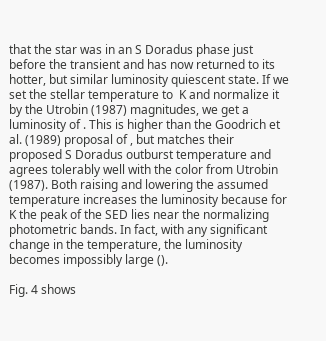that the star was in an S Doradus phase just before the transient and has now returned to its hotter, but similar luminosity quiescent state. If we set the stellar temperature to  K and normalize it by the Utrobin (1987) magnitudes, we get a luminosity of . This is higher than the Goodrich et al. (1989) proposal of , but matches their proposed S Doradus outburst temperature and agrees tolerably well with the color from Utrobin (1987). Both raising and lowering the assumed temperature increases the luminosity because for  K the peak of the SED lies near the normalizing photometric bands. In fact, with any significant change in the temperature, the luminosity becomes impossibly large ().

Fig. 4 shows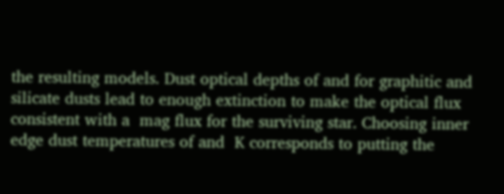the resulting models. Dust optical depths of and for graphitic and silicate dusts lead to enough extinction to make the optical flux consistent with a  mag flux for the surviving star. Choosing inner edge dust temperatures of and  K corresponds to putting the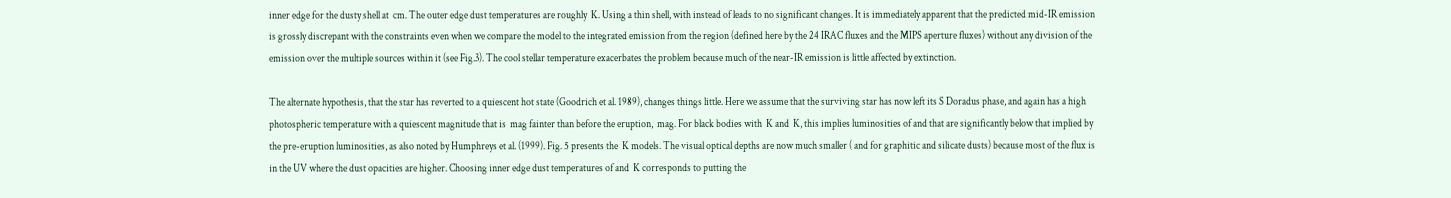inner edge for the dusty shell at  cm. The outer edge dust temperatures are roughly  K. Using a thin shell, with instead of leads to no significant changes. It is immediately apparent that the predicted mid-IR emission is grossly discrepant with the constraints even when we compare the model to the integrated emission from the region (defined here by the 24 IRAC fluxes and the MIPS aperture fluxes) without any division of the emission over the multiple sources within it (see Fig.3). The cool stellar temperature exacerbates the problem because much of the near-IR emission is little affected by extinction.

The alternate hypothesis, that the star has reverted to a quiescent hot state (Goodrich et al. 1989), changes things little. Here we assume that the surviving star has now left its S Doradus phase, and again has a high photospheric temperature with a quiescent magnitude that is  mag fainter than before the eruption,  mag. For black bodies with  K and  K, this implies luminosities of and that are significantly below that implied by the pre-eruption luminosities, as also noted by Humphreys et al. (1999). Fig. 5 presents the  K models. The visual optical depths are now much smaller ( and for graphitic and silicate dusts) because most of the flux is in the UV where the dust opacities are higher. Choosing inner edge dust temperatures of and  K corresponds to putting the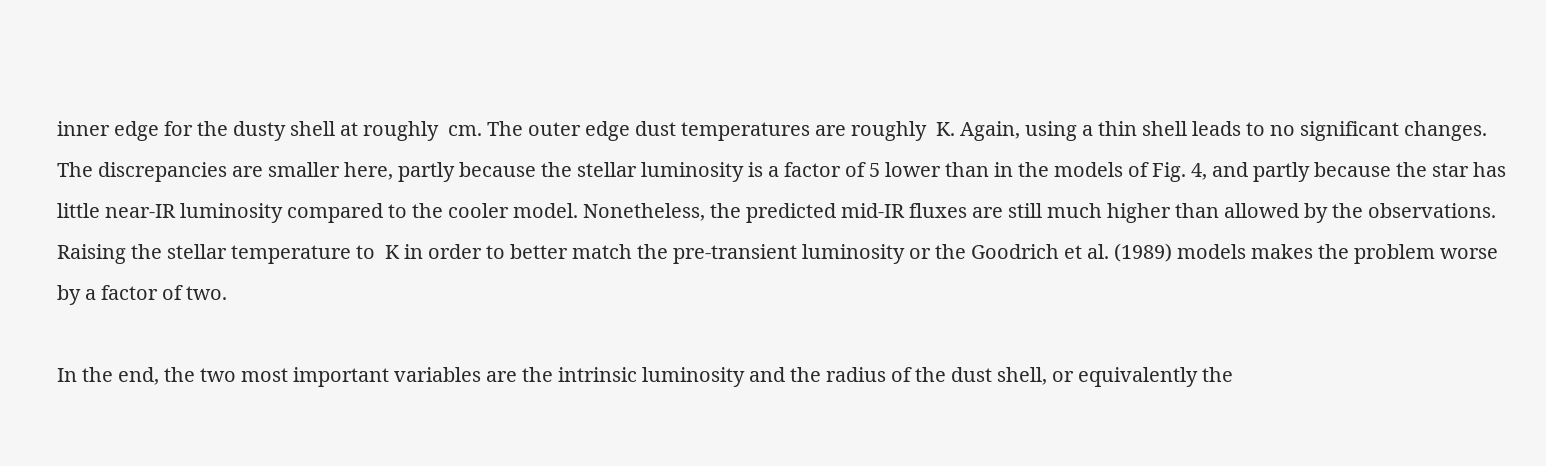inner edge for the dusty shell at roughly  cm. The outer edge dust temperatures are roughly  K. Again, using a thin shell leads to no significant changes. The discrepancies are smaller here, partly because the stellar luminosity is a factor of 5 lower than in the models of Fig. 4, and partly because the star has little near-IR luminosity compared to the cooler model. Nonetheless, the predicted mid-IR fluxes are still much higher than allowed by the observations. Raising the stellar temperature to  K in order to better match the pre-transient luminosity or the Goodrich et al. (1989) models makes the problem worse by a factor of two.

In the end, the two most important variables are the intrinsic luminosity and the radius of the dust shell, or equivalently the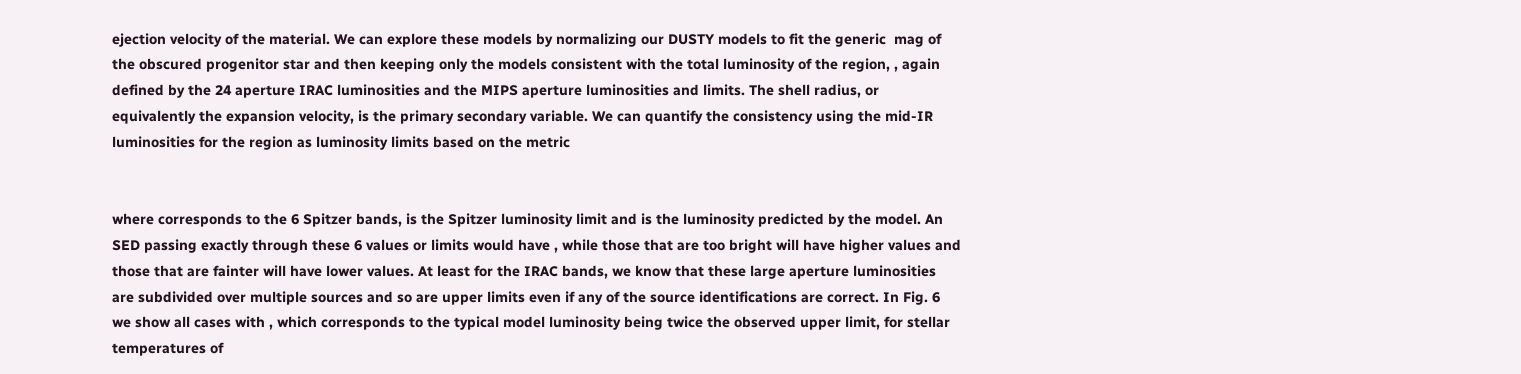ejection velocity of the material. We can explore these models by normalizing our DUSTY models to fit the generic  mag of the obscured progenitor star and then keeping only the models consistent with the total luminosity of the region, , again defined by the 24 aperture IRAC luminosities and the MIPS aperture luminosities and limits. The shell radius, or equivalently the expansion velocity, is the primary secondary variable. We can quantify the consistency using the mid-IR luminosities for the region as luminosity limits based on the metric


where corresponds to the 6 Spitzer bands, is the Spitzer luminosity limit and is the luminosity predicted by the model. An SED passing exactly through these 6 values or limits would have , while those that are too bright will have higher values and those that are fainter will have lower values. At least for the IRAC bands, we know that these large aperture luminosities are subdivided over multiple sources and so are upper limits even if any of the source identifications are correct. In Fig. 6 we show all cases with , which corresponds to the typical model luminosity being twice the observed upper limit, for stellar temperatures of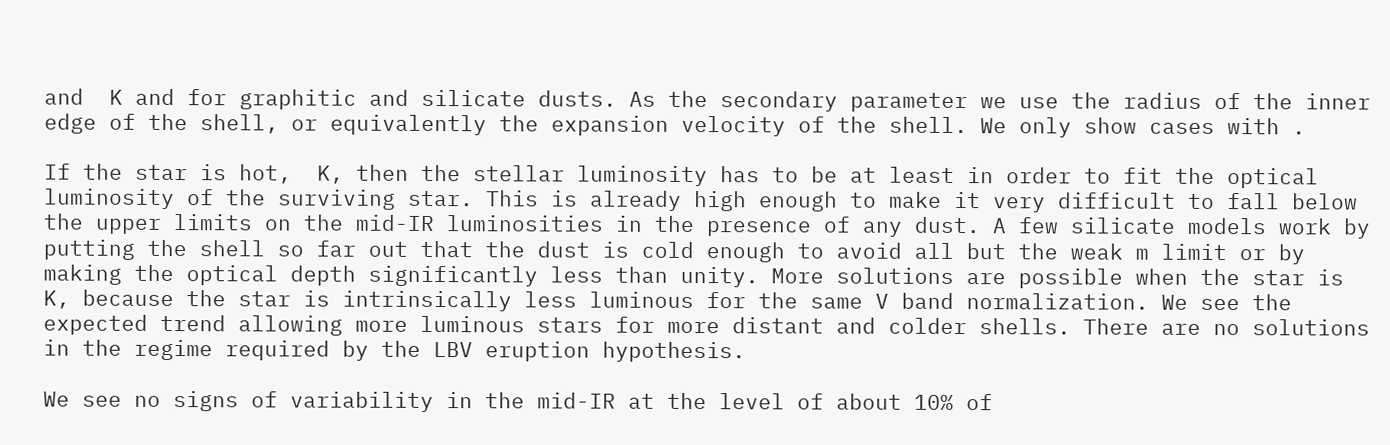and  K and for graphitic and silicate dusts. As the secondary parameter we use the radius of the inner edge of the shell, or equivalently the expansion velocity of the shell. We only show cases with .

If the star is hot,  K, then the stellar luminosity has to be at least in order to fit the optical luminosity of the surviving star. This is already high enough to make it very difficult to fall below the upper limits on the mid-IR luminosities in the presence of any dust. A few silicate models work by putting the shell so far out that the dust is cold enough to avoid all but the weak m limit or by making the optical depth significantly less than unity. More solutions are possible when the star is  K, because the star is intrinsically less luminous for the same V band normalization. We see the expected trend allowing more luminous stars for more distant and colder shells. There are no solutions in the regime required by the LBV eruption hypothesis.

We see no signs of variability in the mid-IR at the level of about 10% of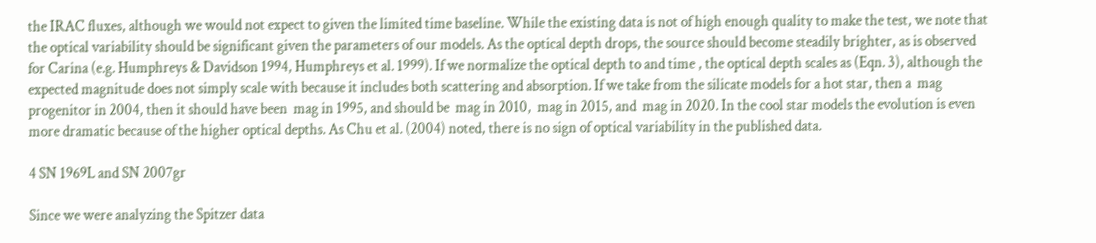the IRAC fluxes, although we would not expect to given the limited time baseline. While the existing data is not of high enough quality to make the test, we note that the optical variability should be significant given the parameters of our models. As the optical depth drops, the source should become steadily brighter, as is observed for Carina (e.g. Humphreys & Davidson 1994, Humphreys et al. 1999). If we normalize the optical depth to and time , the optical depth scales as (Eqn. 3), although the expected magnitude does not simply scale with because it includes both scattering and absorption. If we take from the silicate models for a hot star, then a  mag progenitor in 2004, then it should have been  mag in 1995, and should be  mag in 2010,  mag in 2015, and  mag in 2020. In the cool star models the evolution is even more dramatic because of the higher optical depths. As Chu et al. (2004) noted, there is no sign of optical variability in the published data.

4 SN 1969L and SN 2007gr

Since we were analyzing the Spitzer data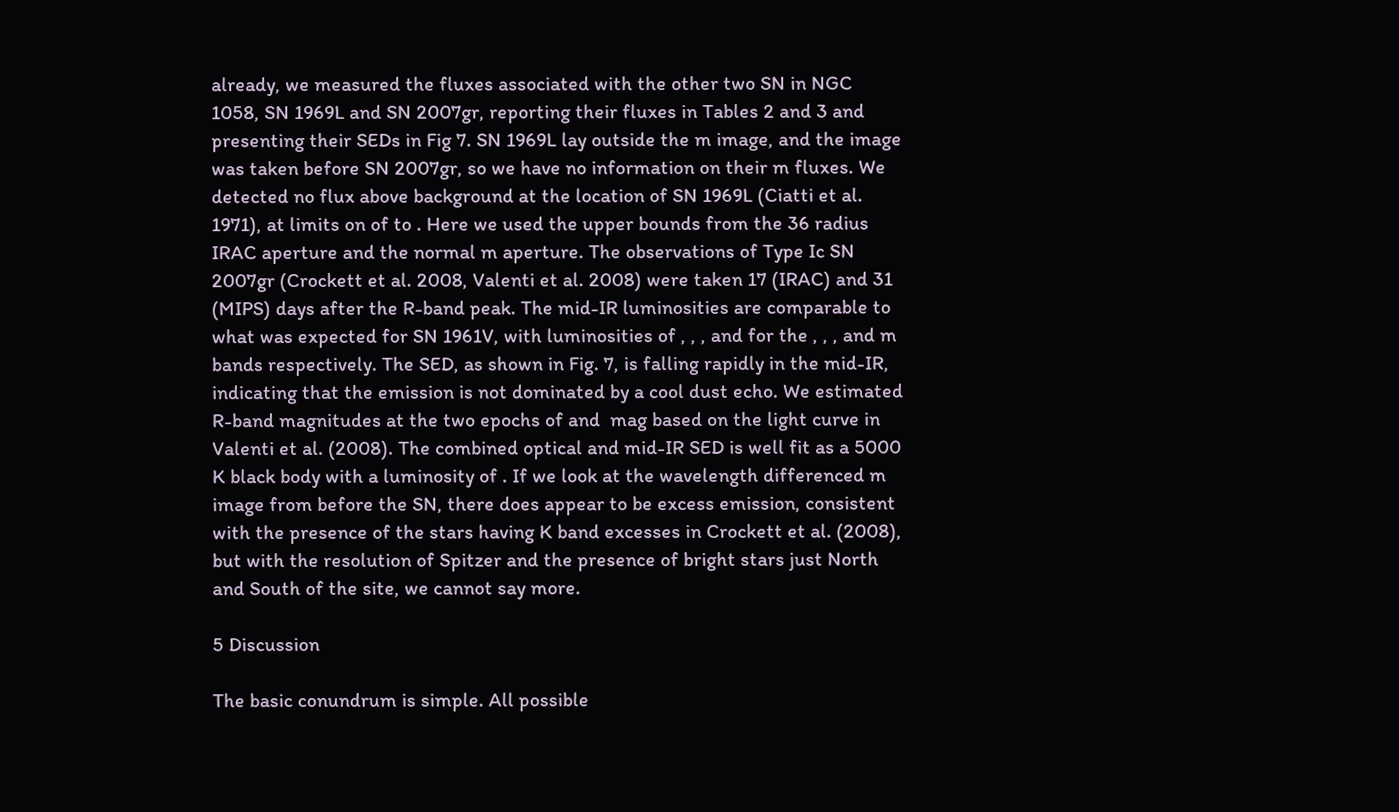already, we measured the fluxes associated with the other two SN in NGC 1058, SN 1969L and SN 2007gr, reporting their fluxes in Tables 2 and 3 and presenting their SEDs in Fig 7. SN 1969L lay outside the m image, and the image was taken before SN 2007gr, so we have no information on their m fluxes. We detected no flux above background at the location of SN 1969L (Ciatti et al. 1971), at limits on of to . Here we used the upper bounds from the 36 radius IRAC aperture and the normal m aperture. The observations of Type Ic SN 2007gr (Crockett et al. 2008, Valenti et al. 2008) were taken 17 (IRAC) and 31 (MIPS) days after the R-band peak. The mid-IR luminosities are comparable to what was expected for SN 1961V, with luminosities of , , , and for the , , , and m bands respectively. The SED, as shown in Fig. 7, is falling rapidly in the mid-IR, indicating that the emission is not dominated by a cool dust echo. We estimated R-band magnitudes at the two epochs of and  mag based on the light curve in Valenti et al. (2008). The combined optical and mid-IR SED is well fit as a 5000 K black body with a luminosity of . If we look at the wavelength differenced m image from before the SN, there does appear to be excess emission, consistent with the presence of the stars having K band excesses in Crockett et al. (2008), but with the resolution of Spitzer and the presence of bright stars just North and South of the site, we cannot say more.

5 Discussion

The basic conundrum is simple. All possible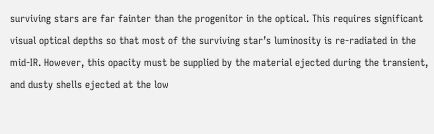surviving stars are far fainter than the progenitor in the optical. This requires significant visual optical depths so that most of the surviving star’s luminosity is re-radiated in the mid-IR. However, this opacity must be supplied by the material ejected during the transient, and dusty shells ejected at the low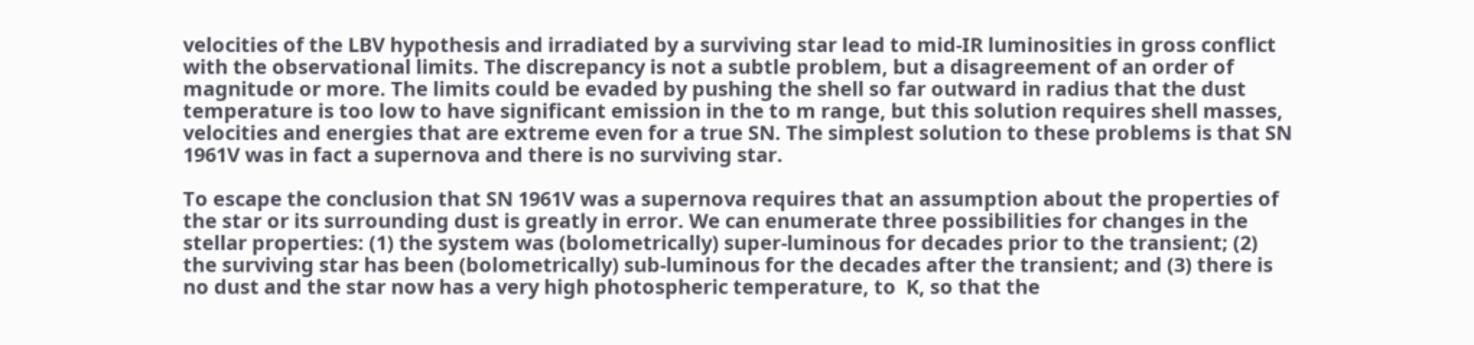velocities of the LBV hypothesis and irradiated by a surviving star lead to mid-IR luminosities in gross conflict with the observational limits. The discrepancy is not a subtle problem, but a disagreement of an order of magnitude or more. The limits could be evaded by pushing the shell so far outward in radius that the dust temperature is too low to have significant emission in the to m range, but this solution requires shell masses, velocities and energies that are extreme even for a true SN. The simplest solution to these problems is that SN 1961V was in fact a supernova and there is no surviving star.

To escape the conclusion that SN 1961V was a supernova requires that an assumption about the properties of the star or its surrounding dust is greatly in error. We can enumerate three possibilities for changes in the stellar properties: (1) the system was (bolometrically) super-luminous for decades prior to the transient; (2) the surviving star has been (bolometrically) sub-luminous for the decades after the transient; and (3) there is no dust and the star now has a very high photospheric temperature, to  K, so that the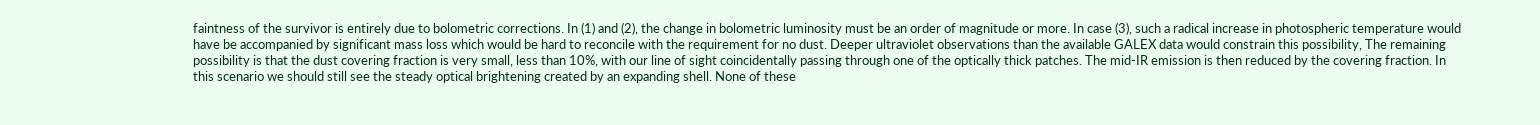faintness of the survivor is entirely due to bolometric corrections. In (1) and (2), the change in bolometric luminosity must be an order of magnitude or more. In case (3), such a radical increase in photospheric temperature would have be accompanied by significant mass loss which would be hard to reconcile with the requirement for no dust. Deeper ultraviolet observations than the available GALEX data would constrain this possibility, The remaining possibility is that the dust covering fraction is very small, less than 10%, with our line of sight coincidentally passing through one of the optically thick patches. The mid-IR emission is then reduced by the covering fraction. In this scenario we should still see the steady optical brightening created by an expanding shell. None of these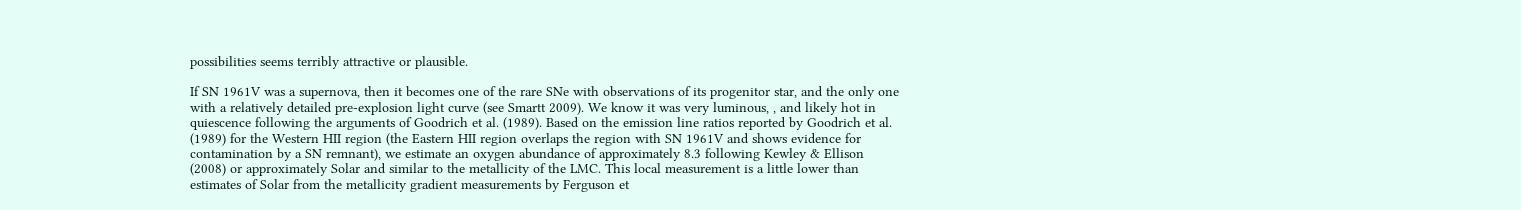possibilities seems terribly attractive or plausible.

If SN 1961V was a supernova, then it becomes one of the rare SNe with observations of its progenitor star, and the only one with a relatively detailed pre-explosion light curve (see Smartt 2009). We know it was very luminous, , and likely hot in quiescence following the arguments of Goodrich et al. (1989). Based on the emission line ratios reported by Goodrich et al. (1989) for the Western HII region (the Eastern HII region overlaps the region with SN 1961V and shows evidence for contamination by a SN remnant), we estimate an oxygen abundance of approximately 8.3 following Kewley & Ellison (2008) or approximately Solar and similar to the metallicity of the LMC. This local measurement is a little lower than estimates of Solar from the metallicity gradient measurements by Ferguson et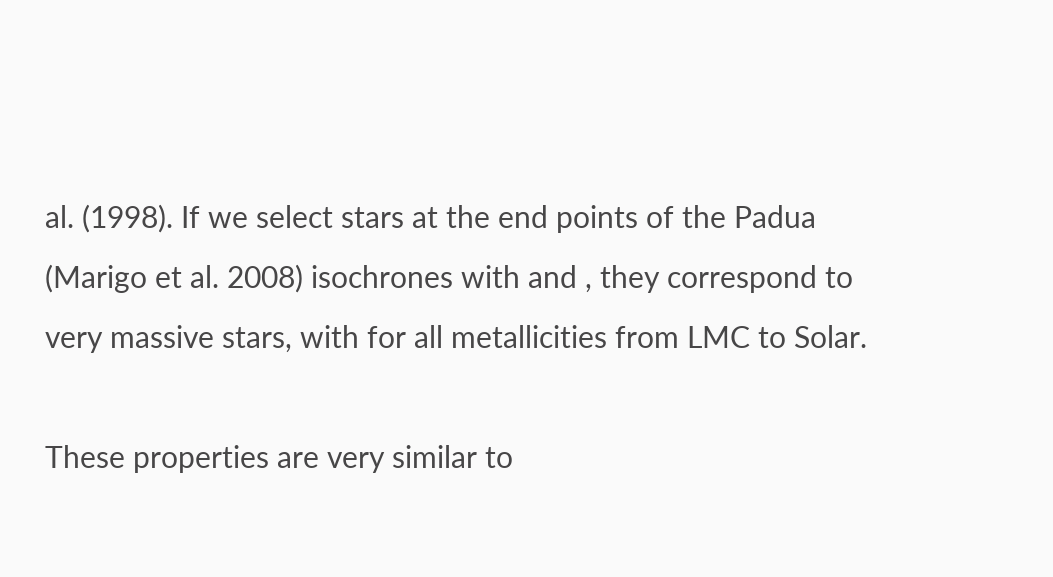al. (1998). If we select stars at the end points of the Padua (Marigo et al. 2008) isochrones with and , they correspond to very massive stars, with for all metallicities from LMC to Solar.

These properties are very similar to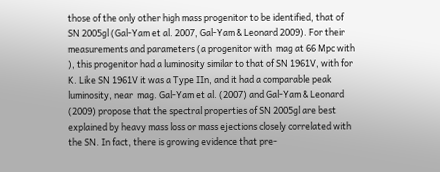those of the only other high mass progenitor to be identified, that of SN 2005gl (Gal-Yam et al. 2007, Gal-Yam & Leonard 2009). For their measurements and parameters (a progenitor with  mag at 66 Mpc with ), this progenitor had a luminosity similar to that of SN 1961V, with for  K. Like SN 1961V it was a Type IIn, and it had a comparable peak luminosity, near  mag. Gal-Yam et al. (2007) and Gal-Yam & Leonard (2009) propose that the spectral properties of SN 2005gl are best explained by heavy mass loss or mass ejections closely correlated with the SN. In fact, there is growing evidence that pre-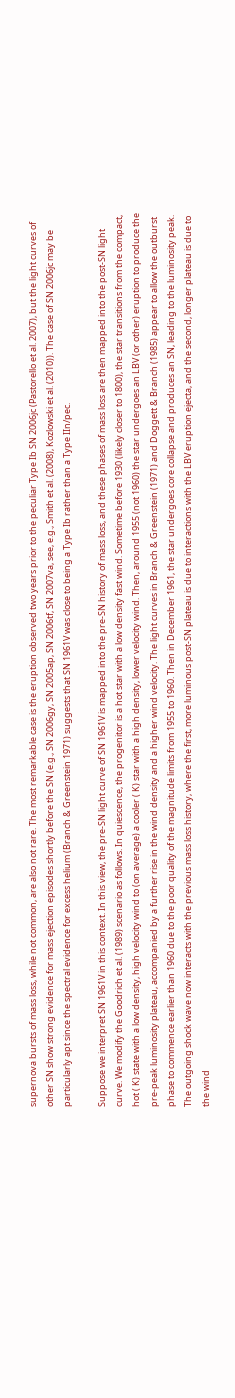supernova bursts of mass loss, while not common, are also not rare. The most remarkable case is the eruption observed two years prior to the peculiar Type Ib SN 2006jc (Pastorello et al. 2007), but the light curves of other SN show strong evidence for mass ejection episodes shortly before the SN (e.g., SN 2006gy, SN 2005ap, SN 2006tf, SN 2007va, see, e.g., Smith et al. (2008), Kozlowski et al. (2010)). The case of SN 2006jc may be particularly apt since the spectral evidence for excess helium (Branch & Greenstein 1971) suggests that SN 1961V was close to being a Type Ib rather than a Type IIn/pec.

Suppose we interpret SN 1961V in this context. In this view, the pre-SN light curve of SN 1961V is mapped into the pre-SN history of mass loss, and these phases of mass loss are then mapped into the post-SN light curve. We modify the Goodrich et al. (1989) scenario as follows. In quiescence, the progenitor is a hot star with a low density fast wind. Sometime before 1930 (likely closer to 1800), the star transitions from the compact, hot ( K) state with a low density, high velocity wind to (on average) a cooler ( K) star with a high density, lower velocity wind. Then, around 1955 (not 1960) the star undergoes an LBV (or other) eruption to produce the pre-peak luminosity plateau, accompanied by a further rise in the wind density and a higher wind velocity. The light curves in Branch & Greenstein (1971) and Doggett & Branch (1985) appear to allow the outburst phase to commence earlier than 1960 due to the poor quality of the magnitude limits from 1955 to 1960. Then in December 1961, the star undergoes core collapse and produces an SN, leading to the luminosity peak. The outgoing shock wave now interacts with the previous mass loss history, where the first, more luminous post-SN plateau is due to interactions with the LBV eruption ejecta, and the second, longer plateau is due to the wind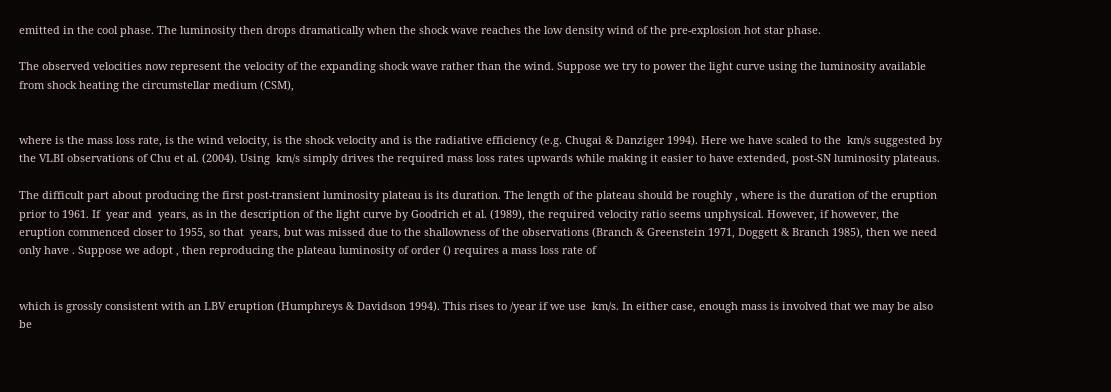emitted in the cool phase. The luminosity then drops dramatically when the shock wave reaches the low density wind of the pre-explosion hot star phase.

The observed velocities now represent the velocity of the expanding shock wave rather than the wind. Suppose we try to power the light curve using the luminosity available from shock heating the circumstellar medium (CSM),


where is the mass loss rate, is the wind velocity, is the shock velocity and is the radiative efficiency (e.g. Chugai & Danziger 1994). Here we have scaled to the  km/s suggested by the VLBI observations of Chu et al. (2004). Using  km/s simply drives the required mass loss rates upwards while making it easier to have extended, post-SN luminosity plateaus.

The difficult part about producing the first post-transient luminosity plateau is its duration. The length of the plateau should be roughly , where is the duration of the eruption prior to 1961. If  year and  years, as in the description of the light curve by Goodrich et al. (1989), the required velocity ratio seems unphysical. However, if however, the eruption commenced closer to 1955, so that  years, but was missed due to the shallowness of the observations (Branch & Greenstein 1971, Doggett & Branch 1985), then we need only have . Suppose we adopt , then reproducing the plateau luminosity of order () requires a mass loss rate of


which is grossly consistent with an LBV eruption (Humphreys & Davidson 1994). This rises to /year if we use  km/s. In either case, enough mass is involved that we may be also be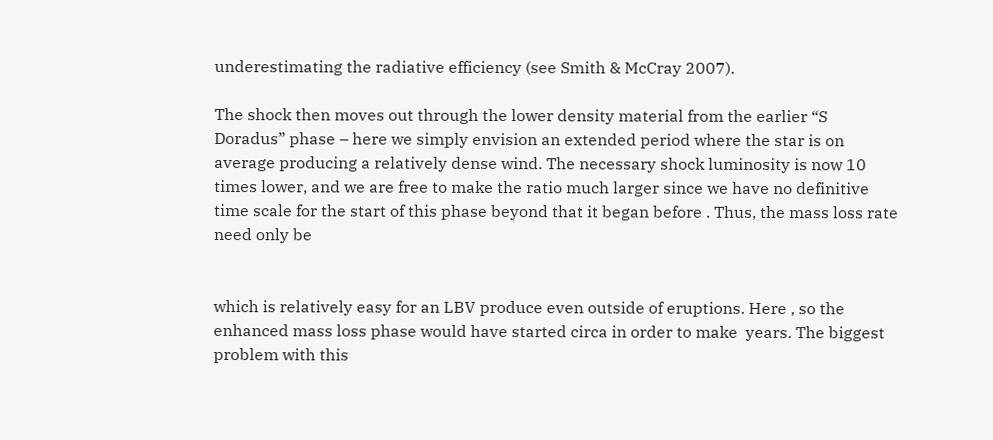underestimating the radiative efficiency (see Smith & McCray 2007).

The shock then moves out through the lower density material from the earlier “S Doradus” phase – here we simply envision an extended period where the star is on average producing a relatively dense wind. The necessary shock luminosity is now 10 times lower, and we are free to make the ratio much larger since we have no definitive time scale for the start of this phase beyond that it began before . Thus, the mass loss rate need only be


which is relatively easy for an LBV produce even outside of eruptions. Here , so the enhanced mass loss phase would have started circa in order to make  years. The biggest problem with this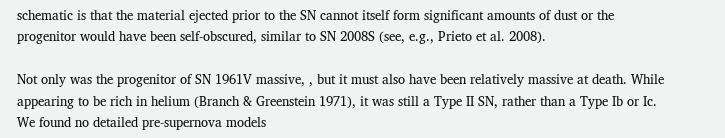schematic is that the material ejected prior to the SN cannot itself form significant amounts of dust or the progenitor would have been self-obscured, similar to SN 2008S (see, e.g., Prieto et al. 2008).

Not only was the progenitor of SN 1961V massive, , but it must also have been relatively massive at death. While appearing to be rich in helium (Branch & Greenstein 1971), it was still a Type II SN, rather than a Type Ib or Ic. We found no detailed pre-supernova models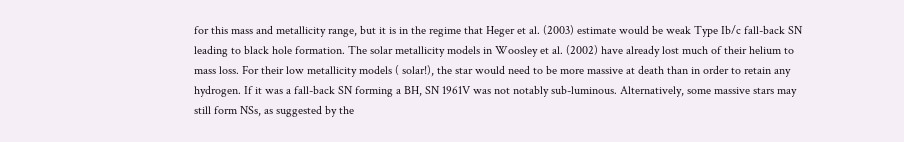for this mass and metallicity range, but it is in the regime that Heger et al. (2003) estimate would be weak Type Ib/c fall-back SN leading to black hole formation. The solar metallicity models in Woosley et al. (2002) have already lost much of their helium to mass loss. For their low metallicity models ( solar!), the star would need to be more massive at death than in order to retain any hydrogen. If it was a fall-back SN forming a BH, SN 1961V was not notably sub-luminous. Alternatively, some massive stars may still form NSs, as suggested by the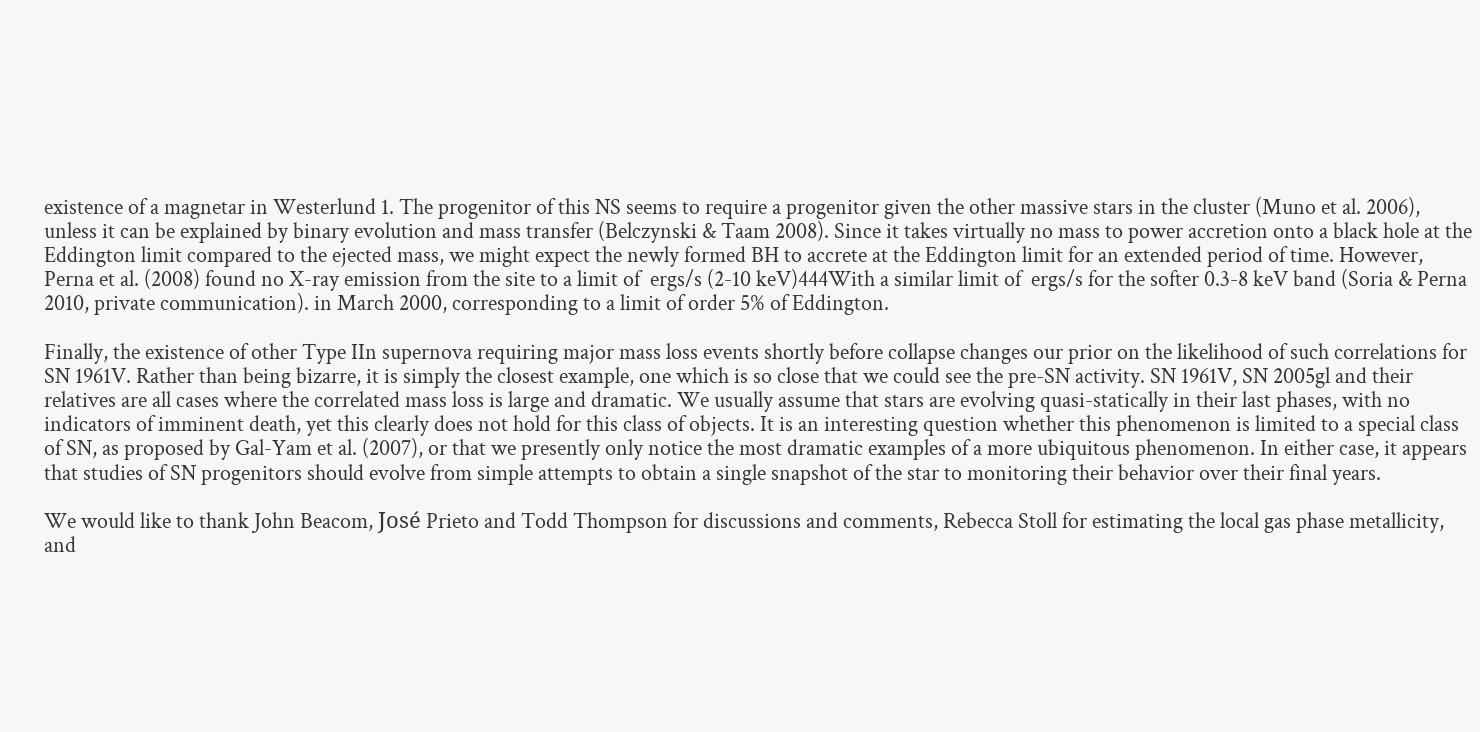existence of a magnetar in Westerlund 1. The progenitor of this NS seems to require a progenitor given the other massive stars in the cluster (Muno et al. 2006), unless it can be explained by binary evolution and mass transfer (Belczynski & Taam 2008). Since it takes virtually no mass to power accretion onto a black hole at the Eddington limit compared to the ejected mass, we might expect the newly formed BH to accrete at the Eddington limit for an extended period of time. However, Perna et al. (2008) found no X-ray emission from the site to a limit of  ergs/s (2-10 keV)444With a similar limit of  ergs/s for the softer 0.3-8 keV band (Soria & Perna 2010, private communication). in March 2000, corresponding to a limit of order 5% of Eddington.

Finally, the existence of other Type IIn supernova requiring major mass loss events shortly before collapse changes our prior on the likelihood of such correlations for SN 1961V. Rather than being bizarre, it is simply the closest example, one which is so close that we could see the pre-SN activity. SN 1961V, SN 2005gl and their relatives are all cases where the correlated mass loss is large and dramatic. We usually assume that stars are evolving quasi-statically in their last phases, with no indicators of imminent death, yet this clearly does not hold for this class of objects. It is an interesting question whether this phenomenon is limited to a special class of SN, as proposed by Gal-Yam et al. (2007), or that we presently only notice the most dramatic examples of a more ubiquitous phenomenon. In either case, it appears that studies of SN progenitors should evolve from simple attempts to obtain a single snapshot of the star to monitoring their behavior over their final years.

We would like to thank John Beacom, José Prieto and Todd Thompson for discussions and comments, Rebecca Stoll for estimating the local gas phase metallicity, and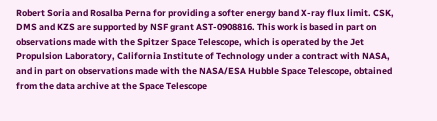Robert Soria and Rosalba Perna for providing a softer energy band X-ray flux limit. CSK, DMS and KZS are supported by NSF grant AST-0908816. This work is based in part on observations made with the Spitzer Space Telescope, which is operated by the Jet Propulsion Laboratory, California Institute of Technology under a contract with NASA, and in part on observations made with the NASA/ESA Hubble Space Telescope, obtained from the data archive at the Space Telescope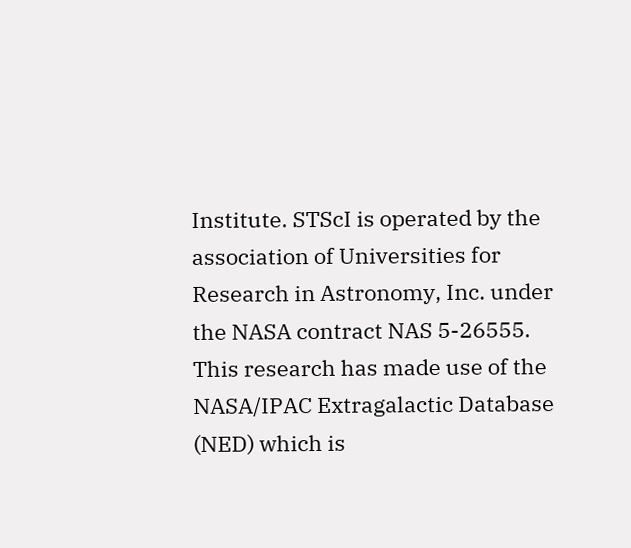Institute. STScI is operated by the association of Universities for Research in Astronomy, Inc. under the NASA contract NAS 5-26555. This research has made use of the NASA/IPAC Extragalactic Database (NED) which is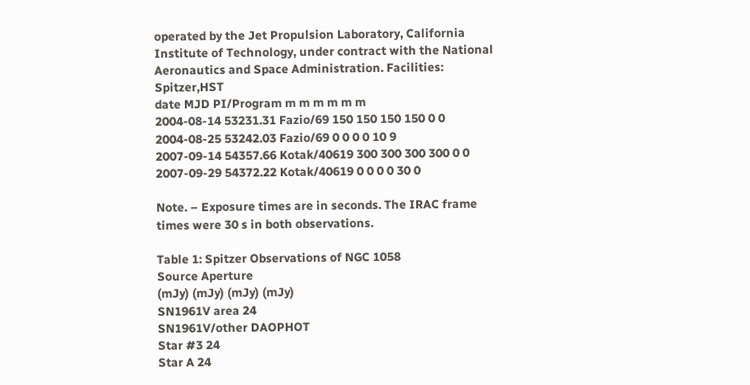operated by the Jet Propulsion Laboratory, California Institute of Technology, under contract with the National Aeronautics and Space Administration. Facilities: Spitzer,HST
date MJD PI/Program m m m m m m
2004-08-14 53231.31 Fazio/69 150 150 150 150 0 0
2004-08-25 53242.03 Fazio/69 0 0 0 0 10 9
2007-09-14 54357.66 Kotak/40619 300 300 300 300 0 0
2007-09-29 54372.22 Kotak/40619 0 0 0 0 30 0

Note. – Exposure times are in seconds. The IRAC frame times were 30 s in both observations.

Table 1: Spitzer Observations of NGC 1058
Source Aperture
(mJy) (mJy) (mJy) (mJy)
SN1961V area 24
SN1961V/other DAOPHOT
Star #3 24
Star A 24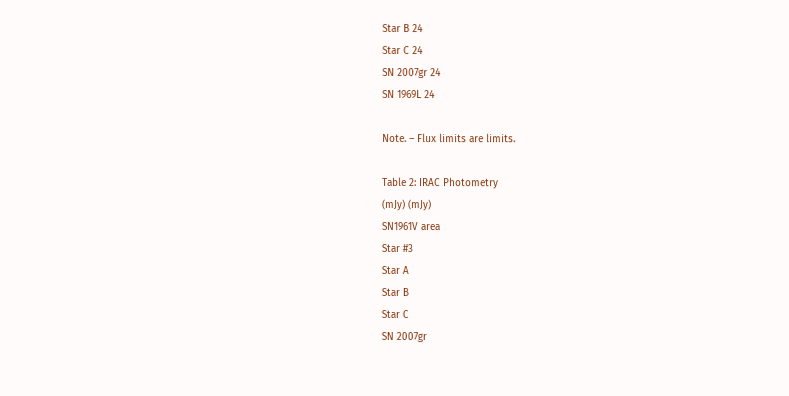Star B 24
Star C 24
SN 2007gr 24
SN 1969L 24

Note. – Flux limits are limits.

Table 2: IRAC Photometry
(mJy) (mJy)
SN1961V area
Star #3
Star A
Star B
Star C
SN 2007gr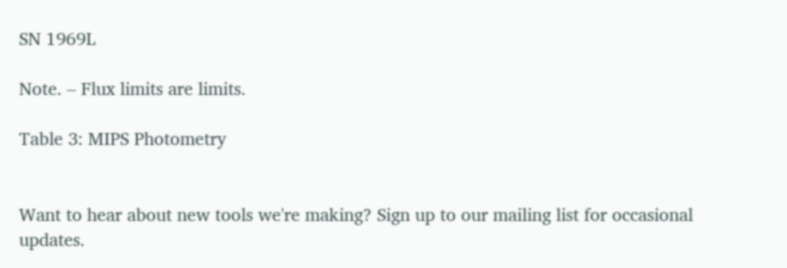SN 1969L

Note. – Flux limits are limits.

Table 3: MIPS Photometry


Want to hear about new tools we're making? Sign up to our mailing list for occasional updates.